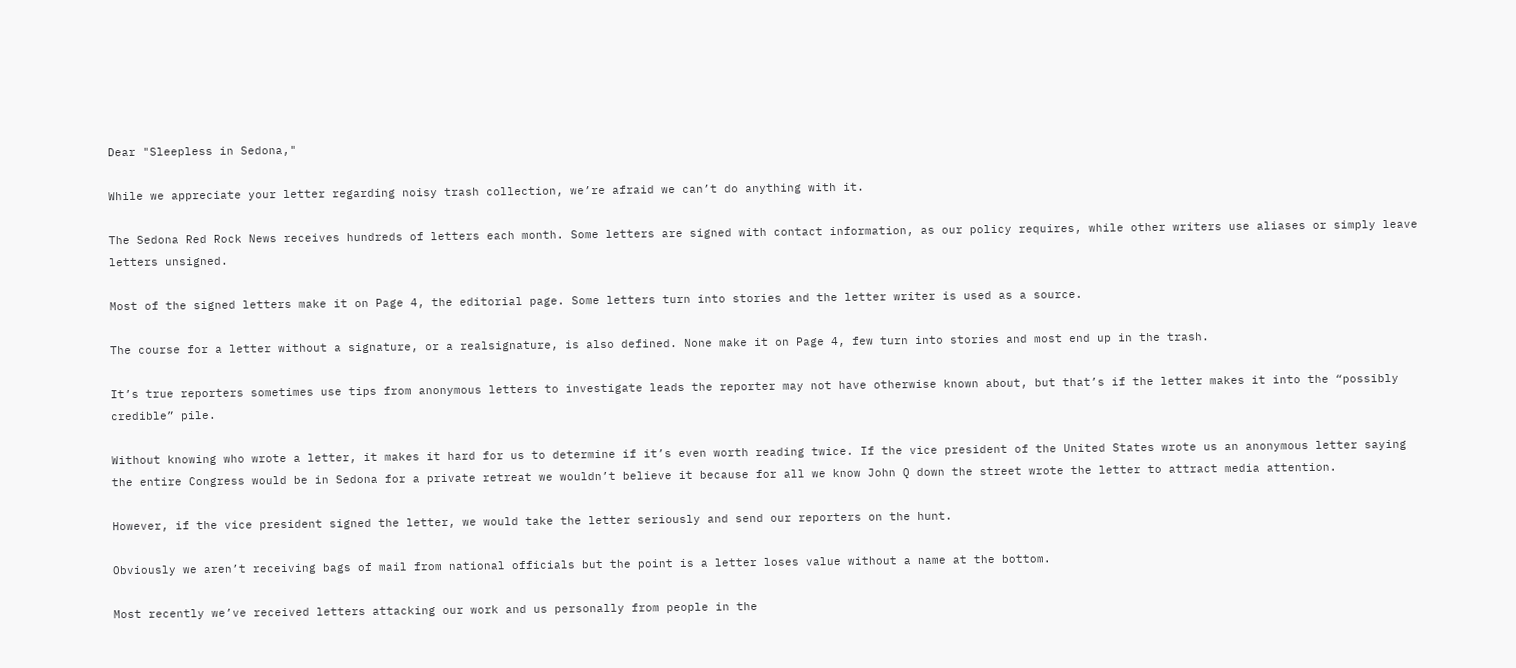Dear "Sleepless in Sedona,"

While we appreciate your letter regarding noisy trash collection, we’re afraid we can’t do anything with it.

The Sedona Red Rock News receives hundreds of letters each month. Some letters are signed with contact information, as our policy requires, while other writers use aliases or simply leave letters unsigned.

Most of the signed letters make it on Page 4, the editorial page. Some letters turn into stories and the letter writer is used as a source.

The course for a letter without a signature, or a realsignature, is also defined. None make it on Page 4, few turn into stories and most end up in the trash.

It’s true reporters sometimes use tips from anonymous letters to investigate leads the reporter may not have otherwise known about, but that’s if the letter makes it into the “possibly credible” pile.

Without knowing who wrote a letter, it makes it hard for us to determine if it’s even worth reading twice. If the vice president of the United States wrote us an anonymous letter saying the entire Congress would be in Sedona for a private retreat we wouldn’t believe it because for all we know John Q down the street wrote the letter to attract media attention.

However, if the vice president signed the letter, we would take the letter seriously and send our reporters on the hunt.

Obviously we aren’t receiving bags of mail from national officials but the point is a letter loses value without a name at the bottom.

Most recently we’ve received letters attacking our work and us personally from people in the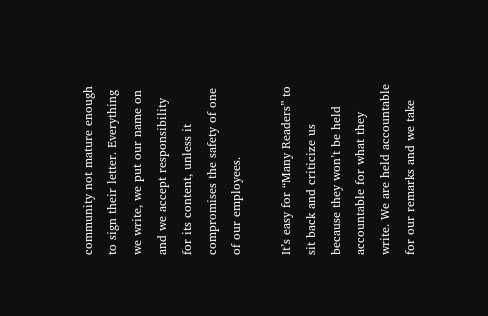community not mature enough to sign their letter. Everything we write, we put our name on and we accept responsibility for its content, unless it compromises the safety of one of our employees.

It’s easy for “Many Readers” to sit back and criticize us because they won’t be held accountable for what they write. We are held accountable for our remarks and we take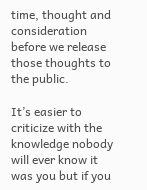time, thought and consideration before we release those thoughts to the public.

It’s easier to criticize with the knowledge nobody will ever know it was you but if you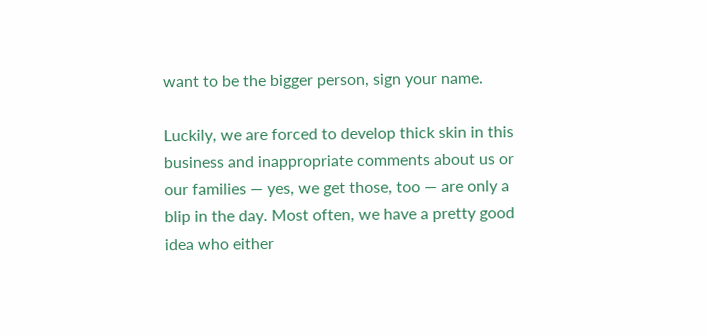want to be the bigger person, sign your name.

Luckily, we are forced to develop thick skin in this business and inappropriate comments about us or our families — yes, we get those, too — are only a blip in the day. Most often, we have a pretty good idea who either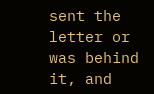sent the letter or was behind it, and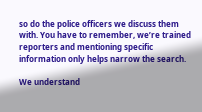so do the police officers we discuss them with. You have to remember, we’re trained reporters and mentioning specific information only helps narrow the search.

We understand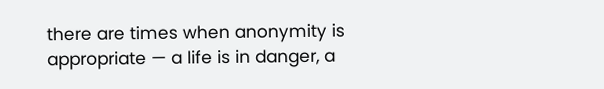there are times when anonymity is appropriate — a life is in danger, a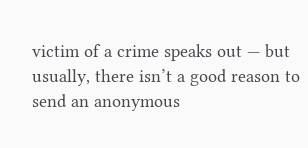victim of a crime speaks out — but usually, there isn’t a good reason to send an anonymous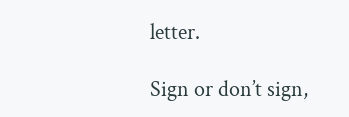letter.

Sign or don’t sign,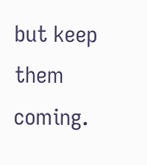but keep them coming.